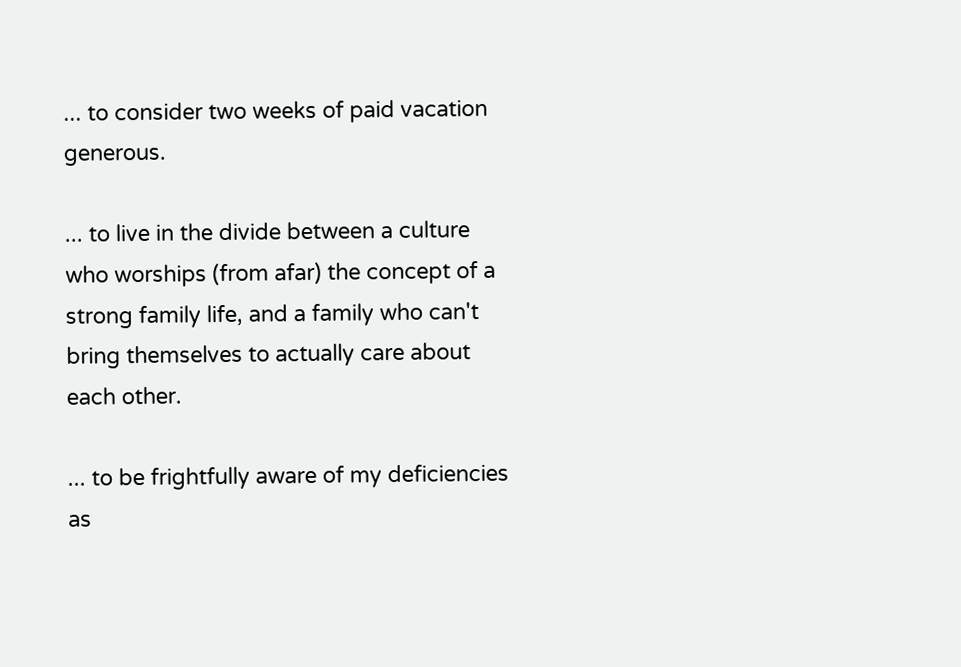... to consider two weeks of paid vacation generous.

... to live in the divide between a culture who worships (from afar) the concept of a strong family life, and a family who can't bring themselves to actually care about each other.

... to be frightfully aware of my deficiencies as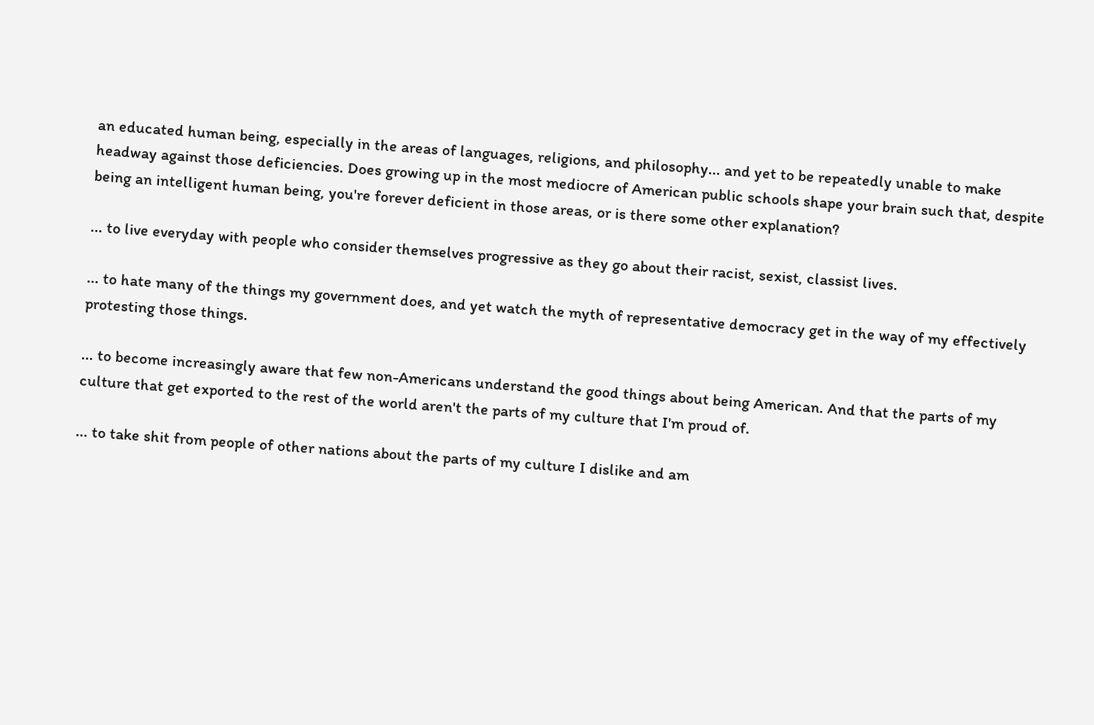an educated human being, especially in the areas of languages, religions, and philosophy... and yet to be repeatedly unable to make headway against those deficiencies. Does growing up in the most mediocre of American public schools shape your brain such that, despite being an intelligent human being, you're forever deficient in those areas, or is there some other explanation?

... to live everyday with people who consider themselves progressive as they go about their racist, sexist, classist lives.

... to hate many of the things my government does, and yet watch the myth of representative democracy get in the way of my effectively protesting those things.

... to become increasingly aware that few non-Americans understand the good things about being American. And that the parts of my culture that get exported to the rest of the world aren't the parts of my culture that I'm proud of.

... to take shit from people of other nations about the parts of my culture I dislike and am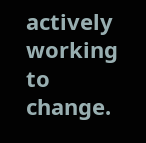actively working to change.